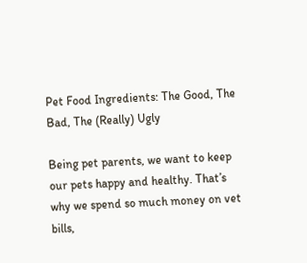Pet Food Ingredients: The Good, The Bad, The (Really) Ugly

Being pet parents, we want to keep our pets happy and healthy. That’s why we spend so much money on vet bills,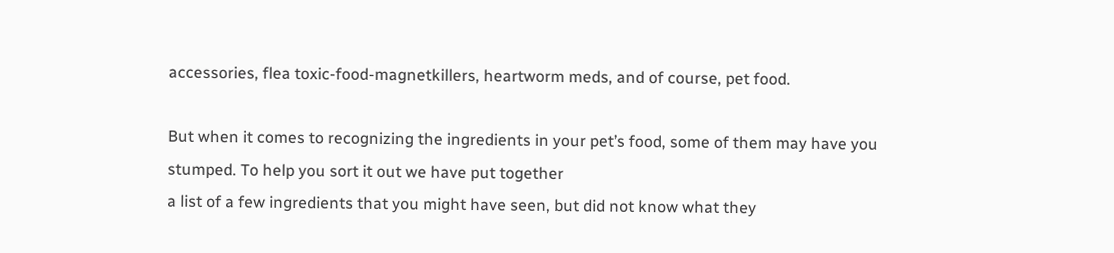accessories, flea toxic-food-magnetkillers, heartworm meds, and of course, pet food.

But when it comes to recognizing the ingredients in your pet’s food, some of them may have you stumped. To help you sort it out we have put together
a list of a few ingredients that you might have seen, but did not know what they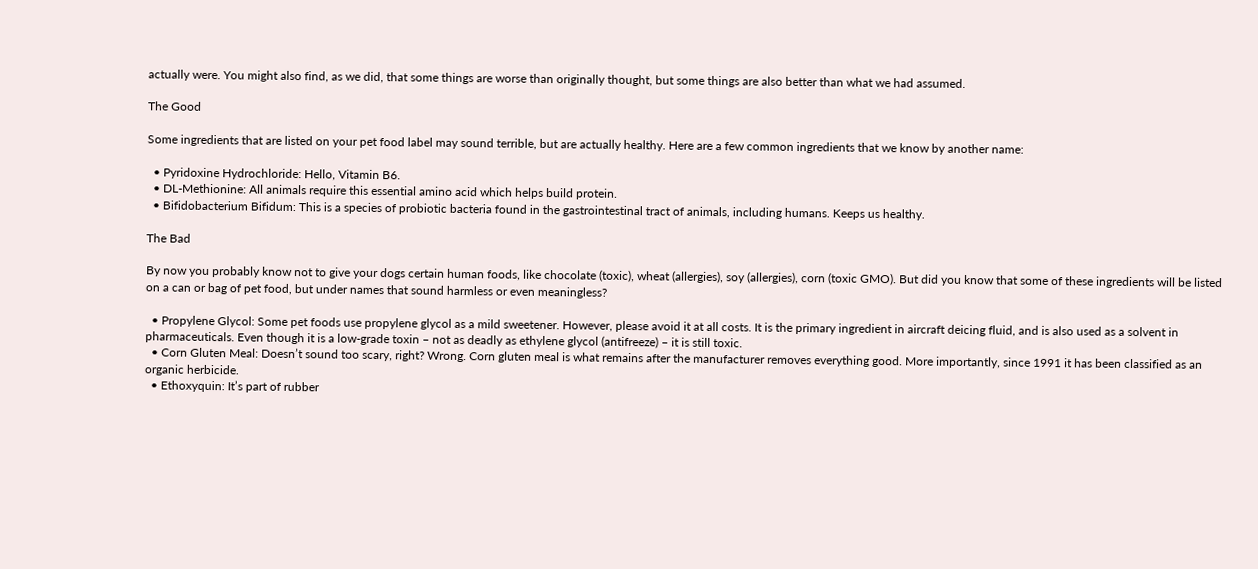actually were. You might also find, as we did, that some things are worse than originally thought, but some things are also better than what we had assumed.

The Good

Some ingredients that are listed on your pet food label may sound terrible, but are actually healthy. Here are a few common ingredients that we know by another name:

  • Pyridoxine Hydrochloride: Hello, Vitamin B6.
  • DL-Methionine: All animals require this essential amino acid which helps build protein.
  • Bifidobacterium Bifidum: This is a species of probiotic bacteria found in the gastrointestinal tract of animals, including humans. Keeps us healthy.

The Bad

By now you probably know not to give your dogs certain human foods, like chocolate (toxic), wheat (allergies), soy (allergies), corn (toxic GMO). But did you know that some of these ingredients will be listed on a can or bag of pet food, but under names that sound harmless or even meaningless?

  • Propylene Glycol: Some pet foods use propylene glycol as a mild sweetener. However, please avoid it at all costs. It is the primary ingredient in aircraft deicing fluid, and is also used as a solvent in pharmaceuticals. Even though it is a low-grade toxin – not as deadly as ethylene glycol (antifreeze) – it is still toxic.
  • Corn Gluten Meal: Doesn’t sound too scary, right? Wrong. Corn gluten meal is what remains after the manufacturer removes everything good. More importantly, since 1991 it has been classified as an organic herbicide.
  • Ethoxyquin: It’s part of rubber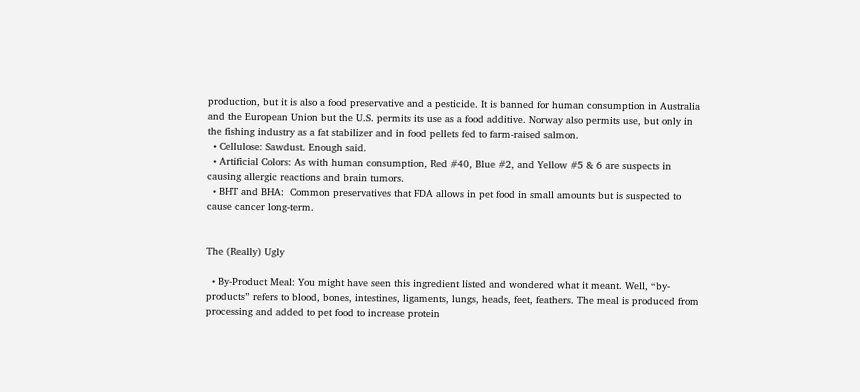production, but it is also a food preservative and a pesticide. It is banned for human consumption in Australia and the European Union but the U.S. permits its use as a food additive. Norway also permits use, but only in the fishing industry as a fat stabilizer and in food pellets fed to farm-raised salmon.
  • Cellulose: Sawdust. Enough said.
  • Artificial Colors: As with human consumption, Red #40, Blue #2, and Yellow #5 & 6 are suspects in causing allergic reactions and brain tumors.
  • BHT and BHA:  Common preservatives that FDA allows in pet food in small amounts but is suspected to cause cancer long-term.


The (Really) Ugly

  • By-Product Meal: You might have seen this ingredient listed and wondered what it meant. Well, “by-products” refers to blood, bones, intestines, ligaments, lungs, heads, feet, feathers. The meal is produced from processing and added to pet food to increase protein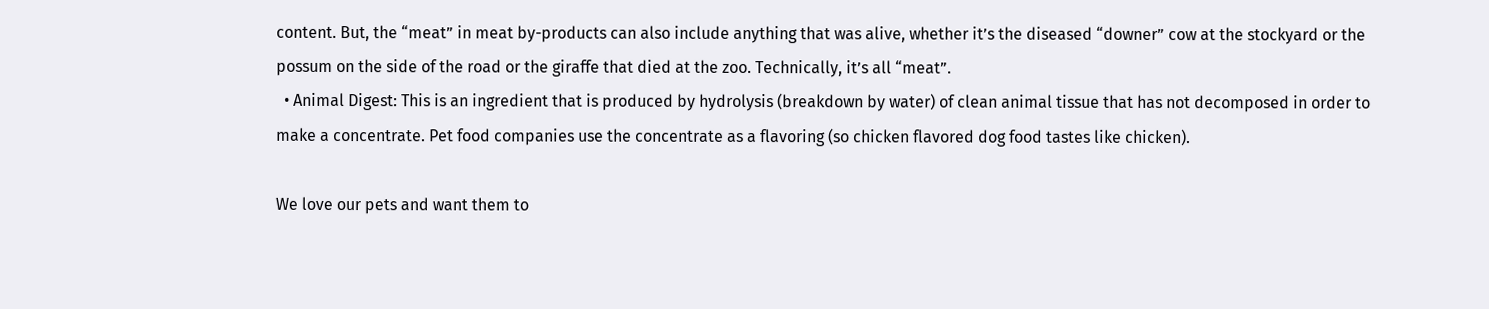content. But, the “meat” in meat by-products can also include anything that was alive, whether it’s the diseased “downer” cow at the stockyard or the possum on the side of the road or the giraffe that died at the zoo. Technically, it’s all “meat”.
  • Animal Digest: This is an ingredient that is produced by hydrolysis (breakdown by water) of clean animal tissue that has not decomposed in order to make a concentrate. Pet food companies use the concentrate as a flavoring (so chicken flavored dog food tastes like chicken).

We love our pets and want them to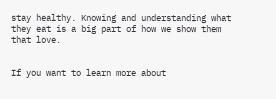stay healthy. Knowing and understanding what they eat is a big part of how we show them that love.


If you want to learn more about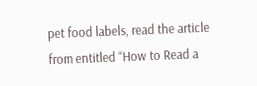pet food labels, read the article from entitled “How to Read a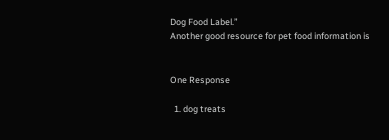Dog Food Label.”
Another good resource for pet food information is


One Response

  1. dog treats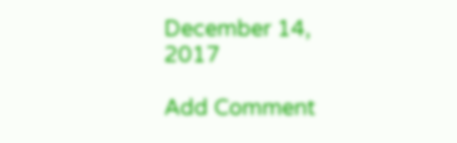December 14, 2017

Add Comment